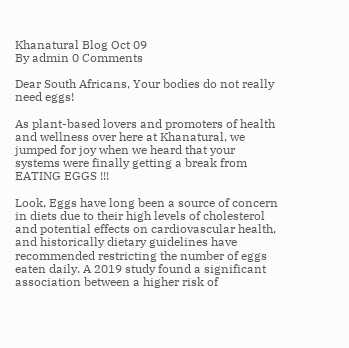Khanatural Blog Oct 09
By admin 0 Comments

Dear South Africans, Your bodies do not really need eggs!

As plant-based lovers and promoters of health and wellness over here at Khanatural, we jumped for joy when we heard that your systems were finally getting a break from EATING EGGS !!!

Look, Eggs have long been a source of concern in diets due to their high levels of cholesterol and potential effects on cardiovascular health, and historically dietary guidelines have recommended restricting the number of eggs eaten daily. A 2019 study found a significant association between a higher risk of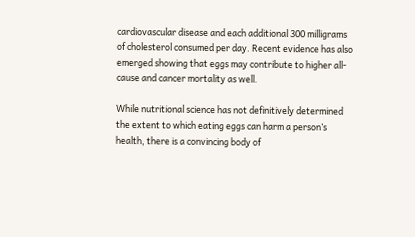cardiovascular disease and each additional 300 milligrams of cholesterol consumed per day. Recent evidence has also emerged showing that eggs may contribute to higher all-cause and cancer mortality as well.

While nutritional science has not definitively determined the extent to which eating eggs can harm a person’s health, there is a convincing body of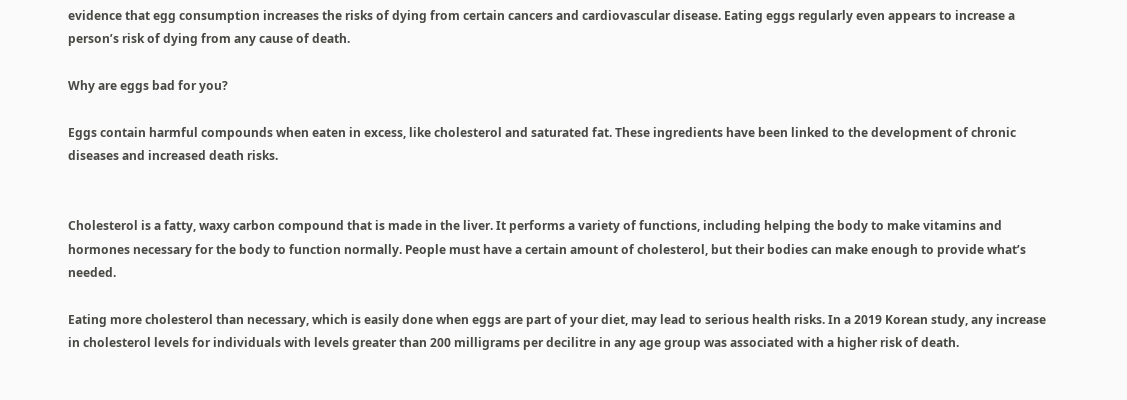evidence that egg consumption increases the risks of dying from certain cancers and cardiovascular disease. Eating eggs regularly even appears to increase a person’s risk of dying from any cause of death.

Why are eggs bad for you?

Eggs contain harmful compounds when eaten in excess, like cholesterol and saturated fat. These ingredients have been linked to the development of chronic diseases and increased death risks.


Cholesterol is a fatty, waxy carbon compound that is made in the liver. It performs a variety of functions, including helping the body to make vitamins and hormones necessary for the body to function normally. People must have a certain amount of cholesterol, but their bodies can make enough to provide what’s needed.

Eating more cholesterol than necessary, which is easily done when eggs are part of your diet, may lead to serious health risks. In a 2019 Korean study, any increase in cholesterol levels for individuals with levels greater than 200 milligrams per decilitre in any age group was associated with a higher risk of death.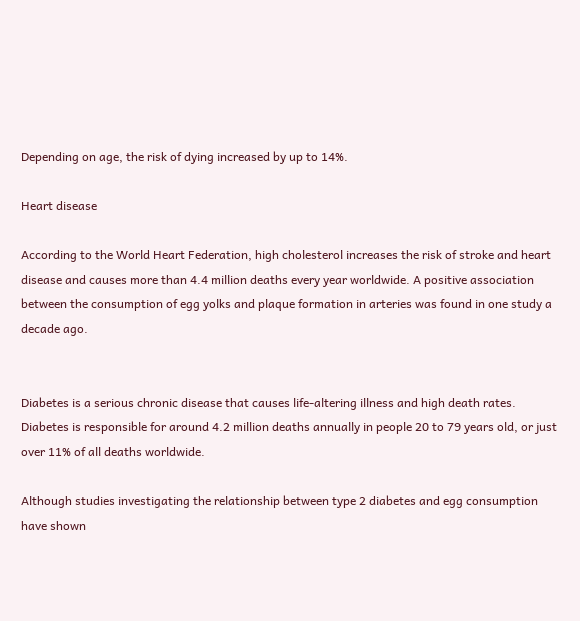Depending on age, the risk of dying increased by up to 14%.

Heart disease

According to the World Heart Federation, high cholesterol increases the risk of stroke and heart disease and causes more than 4.4 million deaths every year worldwide. A positive association between the consumption of egg yolks and plaque formation in arteries was found in one study a decade ago.


Diabetes is a serious chronic disease that causes life-altering illness and high death rates. Diabetes is responsible for around 4.2 million deaths annually in people 20 to 79 years old, or just over 11% of all deaths worldwide.

Although studies investigating the relationship between type 2 diabetes and egg consumption have shown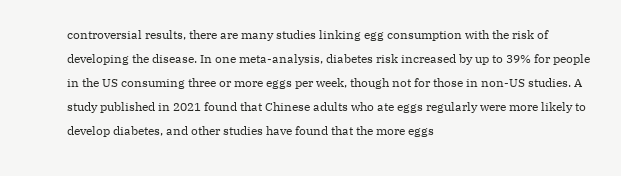controversial results, there are many studies linking egg consumption with the risk of developing the disease. In one meta-analysis, diabetes risk increased by up to 39% for people in the US consuming three or more eggs per week, though not for those in non-US studies. A study published in 2021 found that Chinese adults who ate eggs regularly were more likely to develop diabetes, and other studies have found that the more eggs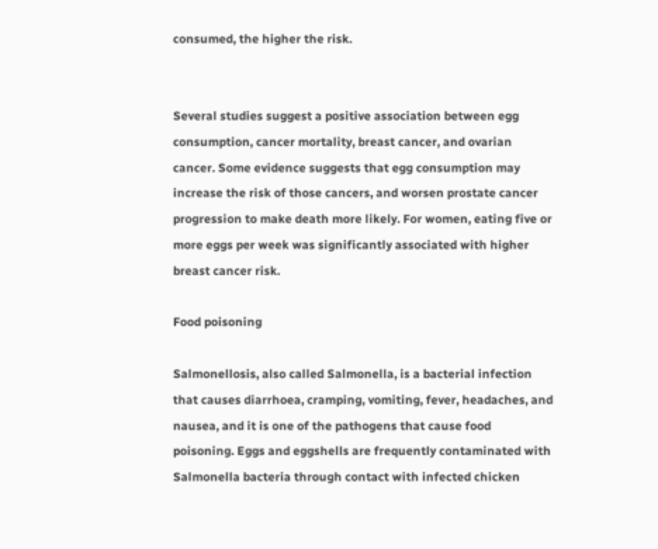consumed, the higher the risk.


Several studies suggest a positive association between egg consumption, cancer mortality, breast cancer, and ovarian cancer. Some evidence suggests that egg consumption may increase the risk of those cancers, and worsen prostate cancer progression to make death more likely. For women, eating five or more eggs per week was significantly associated with higher breast cancer risk.

Food poisoning

Salmonellosis, also called Salmonella, is a bacterial infection that causes diarrhoea, cramping, vomiting, fever, headaches, and nausea, and it is one of the pathogens that cause food poisoning. Eggs and eggshells are frequently contaminated with Salmonella bacteria through contact with infected chicken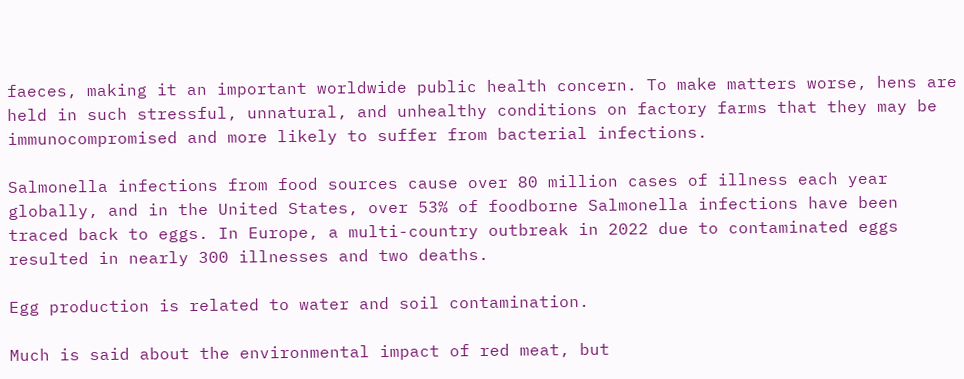faeces, making it an important worldwide public health concern. To make matters worse, hens are held in such stressful, unnatural, and unhealthy conditions on factory farms that they may be immunocompromised and more likely to suffer from bacterial infections.

Salmonella infections from food sources cause over 80 million cases of illness each year globally, and in the United States, over 53% of foodborne Salmonella infections have been traced back to eggs. In Europe, a multi-country outbreak in 2022 due to contaminated eggs resulted in nearly 300 illnesses and two deaths.

Egg production is related to water and soil contamination.

Much is said about the environmental impact of red meat, but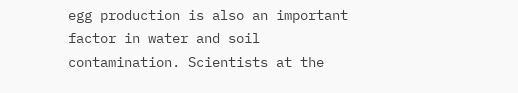egg production is also an important factor in water and soil contamination. Scientists at the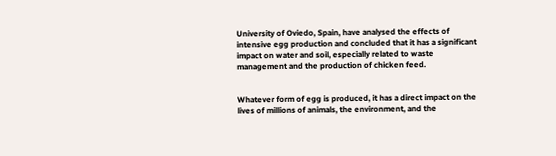University of Oviedo, Spain, have analysed the effects of intensive egg production and concluded that it has a significant impact on water and soil, especially related to waste management and the production of chicken feed.


Whatever form of egg is produced, it has a direct impact on the lives of millions of animals, the environment, and the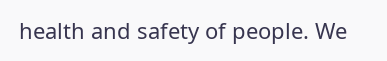health and safety of people. We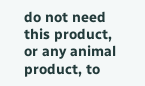do not need this product, or any animal product, to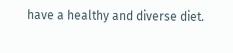have a healthy and diverse diet.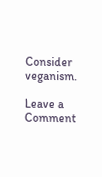Consider veganism.

Leave a Comment